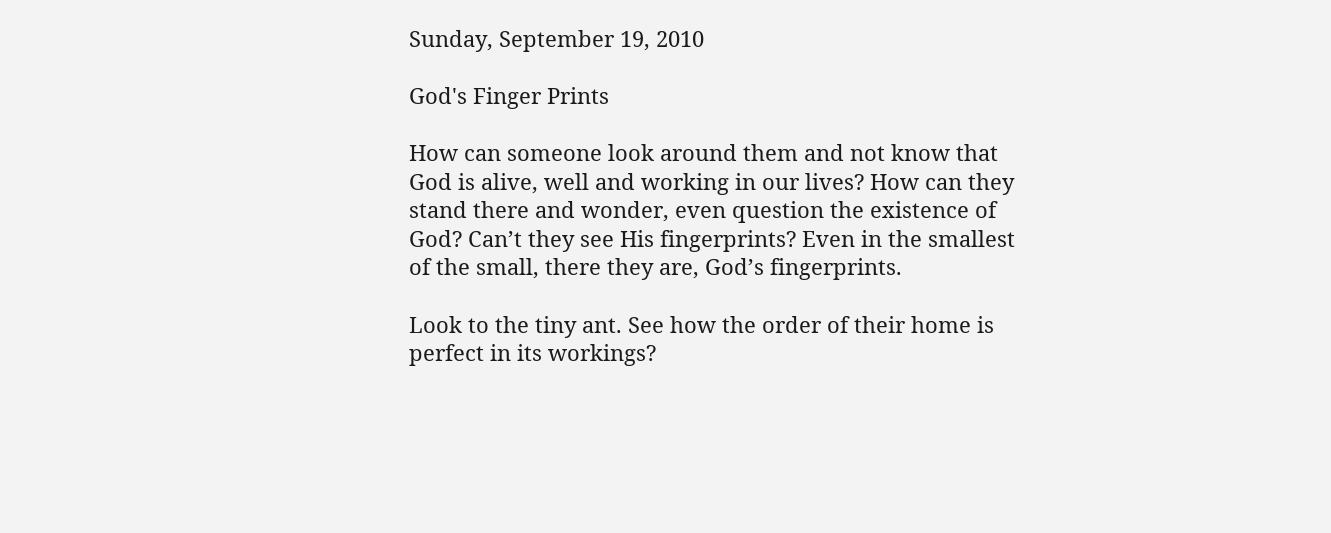Sunday, September 19, 2010

God's Finger Prints

How can someone look around them and not know that God is alive, well and working in our lives? How can they stand there and wonder, even question the existence of God? Can’t they see His fingerprints? Even in the smallest of the small, there they are, God’s fingerprints.

Look to the tiny ant. See how the order of their home is perfect in its workings?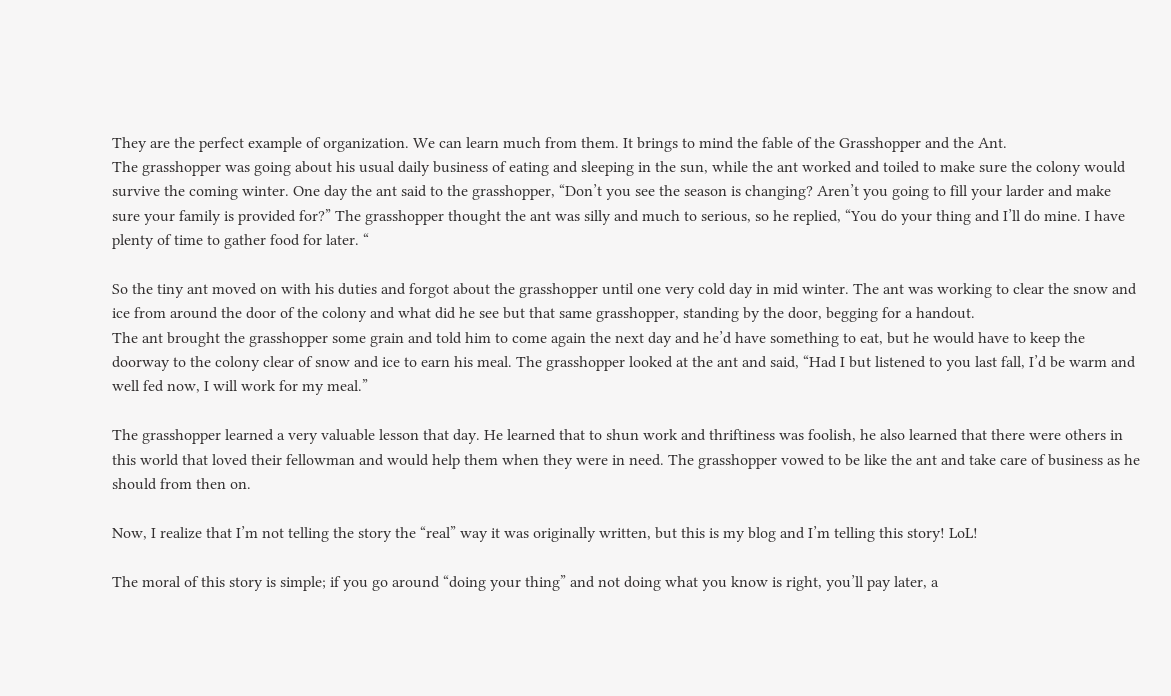They are the perfect example of organization. We can learn much from them. It brings to mind the fable of the Grasshopper and the Ant.
The grasshopper was going about his usual daily business of eating and sleeping in the sun, while the ant worked and toiled to make sure the colony would survive the coming winter. One day the ant said to the grasshopper, “Don’t you see the season is changing? Aren’t you going to fill your larder and make sure your family is provided for?” The grasshopper thought the ant was silly and much to serious, so he replied, “You do your thing and I’ll do mine. I have plenty of time to gather food for later. “

So the tiny ant moved on with his duties and forgot about the grasshopper until one very cold day in mid winter. The ant was working to clear the snow and ice from around the door of the colony and what did he see but that same grasshopper, standing by the door, begging for a handout.
The ant brought the grasshopper some grain and told him to come again the next day and he’d have something to eat, but he would have to keep the doorway to the colony clear of snow and ice to earn his meal. The grasshopper looked at the ant and said, “Had I but listened to you last fall, I’d be warm and well fed now, I will work for my meal.”

The grasshopper learned a very valuable lesson that day. He learned that to shun work and thriftiness was foolish, he also learned that there were others in this world that loved their fellowman and would help them when they were in need. The grasshopper vowed to be like the ant and take care of business as he should from then on.

Now, I realize that I’m not telling the story the “real” way it was originally written, but this is my blog and I’m telling this story! LoL!

The moral of this story is simple; if you go around “doing your thing” and not doing what you know is right, you’ll pay later, a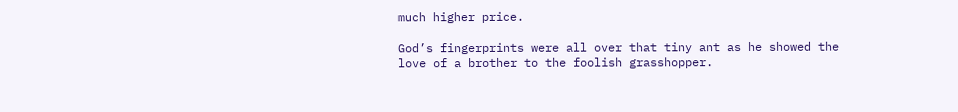much higher price.

God’s fingerprints were all over that tiny ant as he showed the love of a brother to the foolish grasshopper.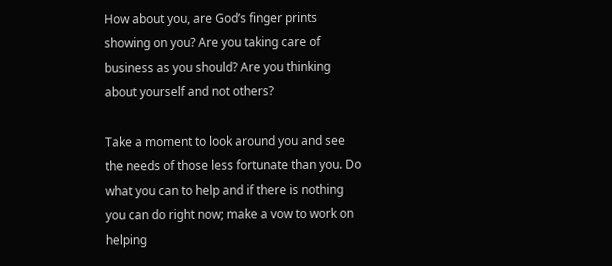How about you, are God’s finger prints showing on you? Are you taking care of business as you should? Are you thinking about yourself and not others?

Take a moment to look around you and see the needs of those less fortunate than you. Do what you can to help and if there is nothing you can do right now; make a vow to work on helping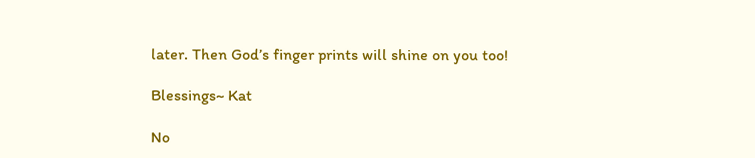later. Then God’s finger prints will shine on you too!

Blessings~ Kat

No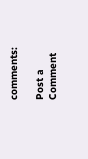comments:

Post a Comment